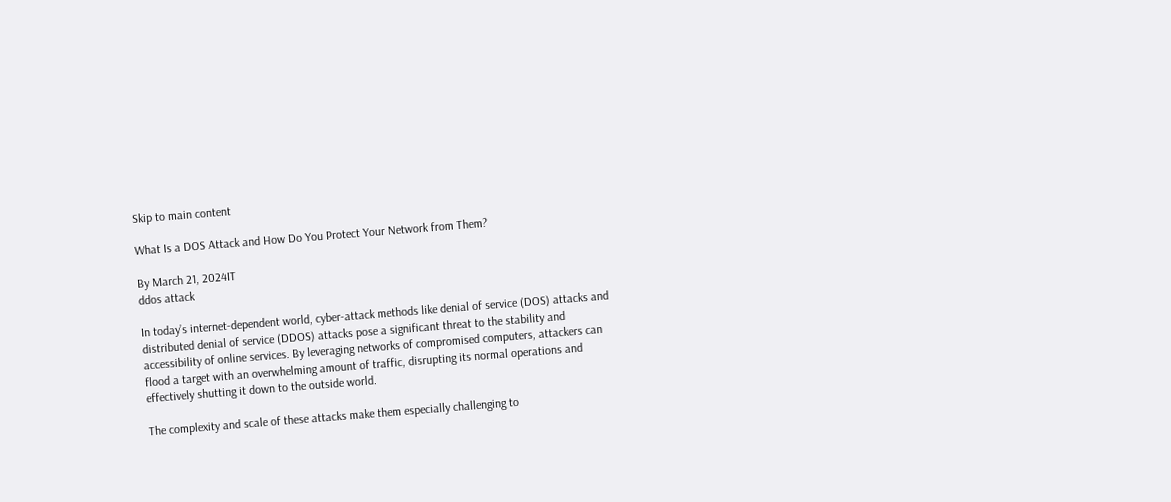Skip to main content

What Is a DOS Attack and How Do You Protect Your Network from Them?

By March 21, 2024IT
ddos attack

In today’s internet-dependent world, cyber-attack methods like denial of service (DOS) attacks and distributed denial of service (DDOS) attacks pose a significant threat to the stability and accessibility of online services. By leveraging networks of compromised computers, attackers can flood a target with an overwhelming amount of traffic, disrupting its normal operations and effectively shutting it down to the outside world.

The complexity and scale of these attacks make them especially challenging to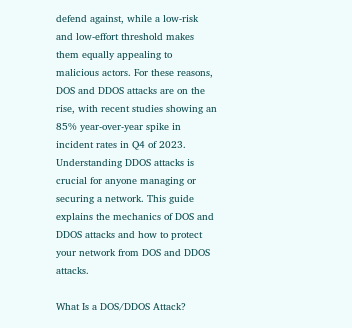defend against, while a low-risk and low-effort threshold makes them equally appealing to malicious actors. For these reasons, DOS and DDOS attacks are on the rise, with recent studies showing an 85% year-over-year spike in incident rates in Q4 of 2023. Understanding DDOS attacks is crucial for anyone managing or securing a network. This guide explains the mechanics of DOS and DDOS attacks and how to protect your network from DOS and DDOS attacks.

What Is a DOS/DDOS Attack?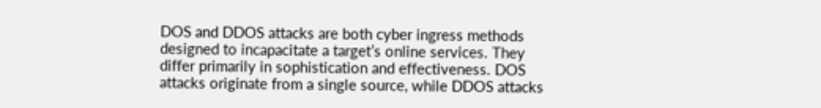DOS and DDOS attacks are both cyber ingress methods designed to incapacitate a target’s online services. They differ primarily in sophistication and effectiveness. DOS attacks originate from a single source, while DDOS attacks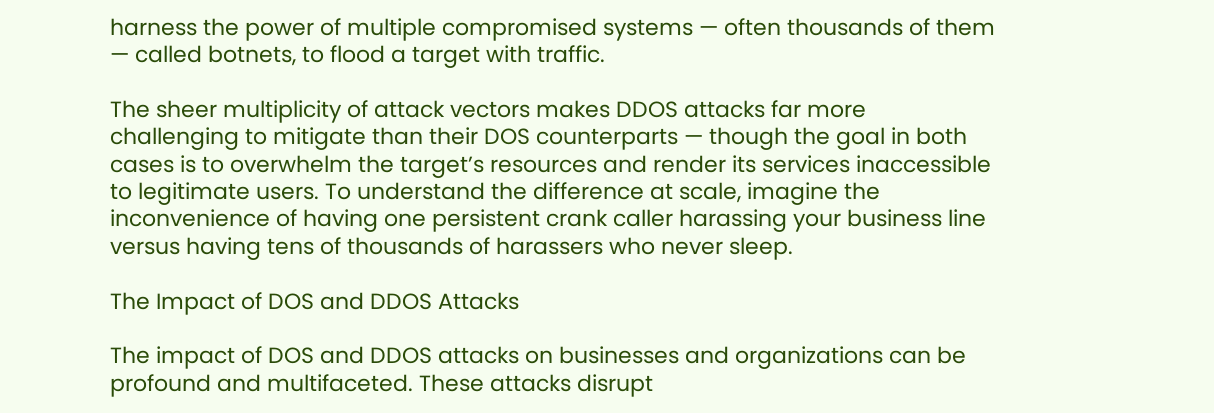harness the power of multiple compromised systems — often thousands of them — called botnets, to flood a target with traffic.

The sheer multiplicity of attack vectors makes DDOS attacks far more challenging to mitigate than their DOS counterparts — though the goal in both cases is to overwhelm the target’s resources and render its services inaccessible to legitimate users. To understand the difference at scale, imagine the inconvenience of having one persistent crank caller harassing your business line versus having tens of thousands of harassers who never sleep.

The Impact of DOS and DDOS Attacks

The impact of DOS and DDOS attacks on businesses and organizations can be profound and multifaceted. These attacks disrupt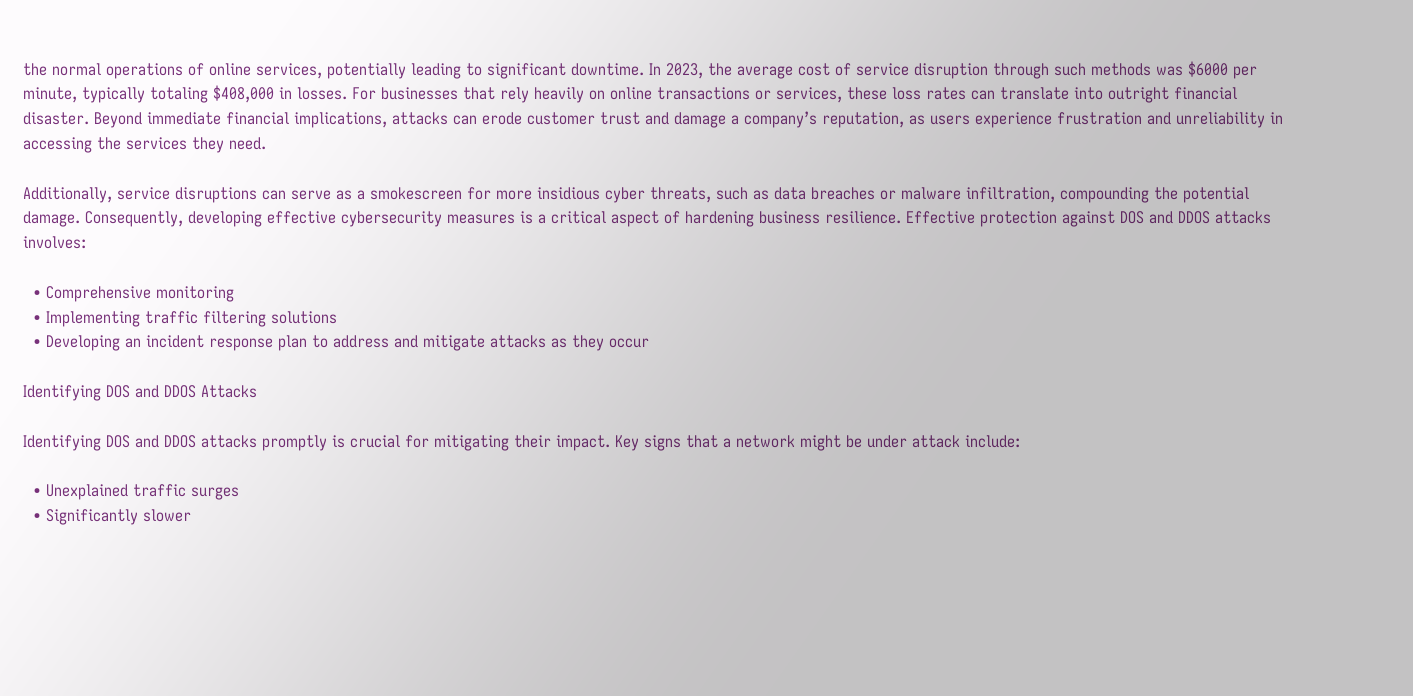the normal operations of online services, potentially leading to significant downtime. In 2023, the average cost of service disruption through such methods was $6000 per minute, typically totaling $408,000 in losses. For businesses that rely heavily on online transactions or services, these loss rates can translate into outright financial disaster. Beyond immediate financial implications, attacks can erode customer trust and damage a company’s reputation, as users experience frustration and unreliability in accessing the services they need.

Additionally, service disruptions can serve as a smokescreen for more insidious cyber threats, such as data breaches or malware infiltration, compounding the potential damage. Consequently, developing effective cybersecurity measures is a critical aspect of hardening business resilience. Effective protection against DOS and DDOS attacks involves:

  • Comprehensive monitoring
  • Implementing traffic filtering solutions
  • Developing an incident response plan to address and mitigate attacks as they occur

Identifying DOS and DDOS Attacks

Identifying DOS and DDOS attacks promptly is crucial for mitigating their impact. Key signs that a network might be under attack include:

  • Unexplained traffic surges
  • Significantly slower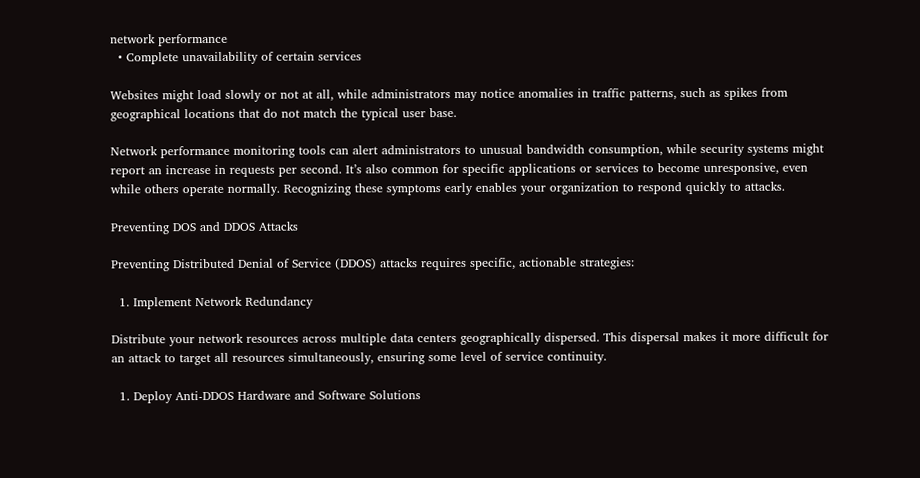network performance
  • Complete unavailability of certain services

Websites might load slowly or not at all, while administrators may notice anomalies in traffic patterns, such as spikes from geographical locations that do not match the typical user base.

Network performance monitoring tools can alert administrators to unusual bandwidth consumption, while security systems might report an increase in requests per second. It’s also common for specific applications or services to become unresponsive, even while others operate normally. Recognizing these symptoms early enables your organization to respond quickly to attacks.

Preventing DOS and DDOS Attacks

Preventing Distributed Denial of Service (DDOS) attacks requires specific, actionable strategies:

  1. Implement Network Redundancy

Distribute your network resources across multiple data centers geographically dispersed. This dispersal makes it more difficult for an attack to target all resources simultaneously, ensuring some level of service continuity.

  1. Deploy Anti-DDOS Hardware and Software Solutions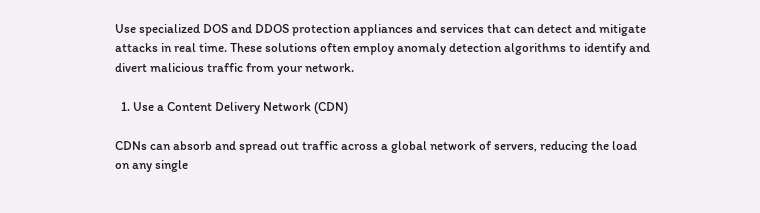Use specialized DOS and DDOS protection appliances and services that can detect and mitigate attacks in real time. These solutions often employ anomaly detection algorithms to identify and divert malicious traffic from your network.

  1. Use a Content Delivery Network (CDN)

CDNs can absorb and spread out traffic across a global network of servers, reducing the load on any single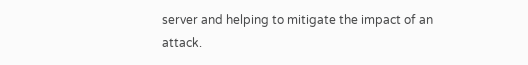server and helping to mitigate the impact of an attack.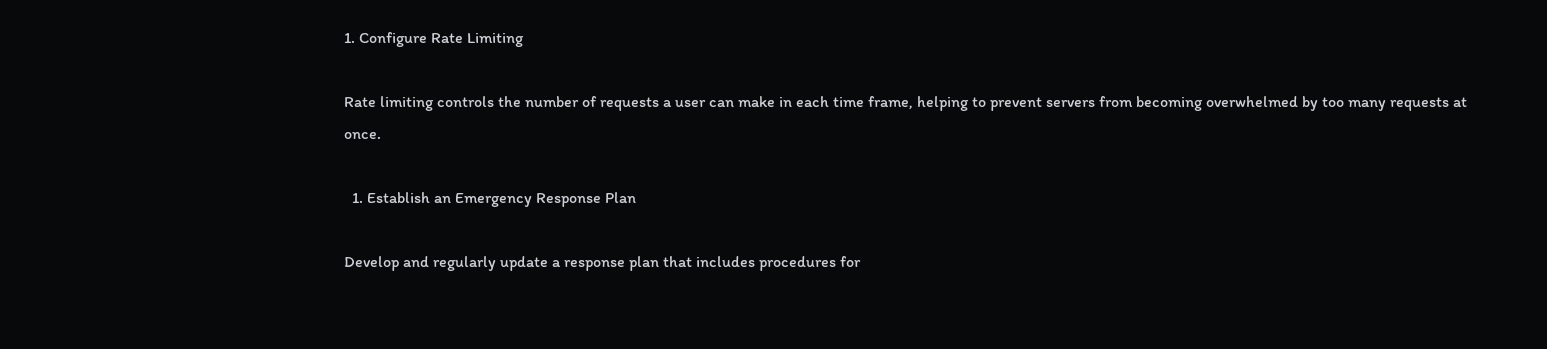1. Configure Rate Limiting

Rate limiting controls the number of requests a user can make in each time frame, helping to prevent servers from becoming overwhelmed by too many requests at once.

  1. Establish an Emergency Response Plan

Develop and regularly update a response plan that includes procedures for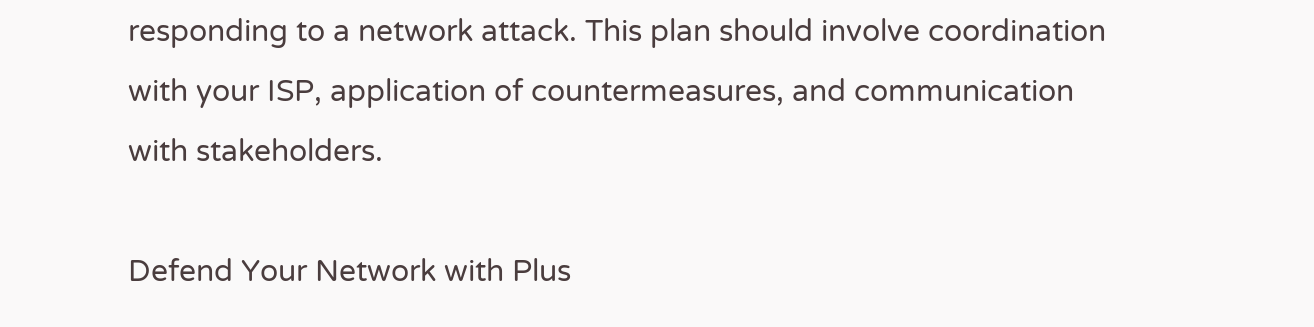responding to a network attack. This plan should involve coordination with your ISP, application of countermeasures, and communication with stakeholders.

Defend Your Network with Plus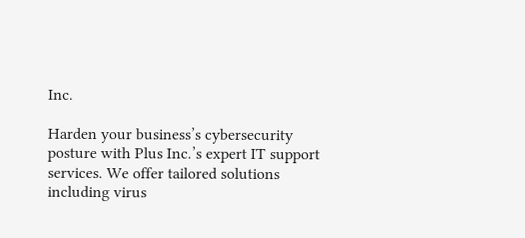Inc.

Harden your business’s cybersecurity posture with Plus Inc.’s expert IT support services. We offer tailored solutions including virus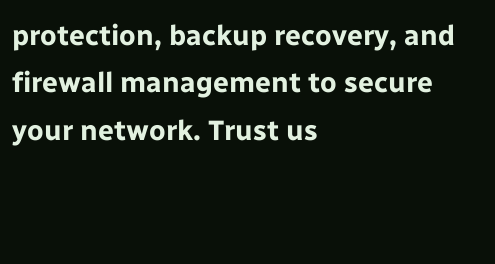protection, backup recovery, and firewall management to secure your network. Trust us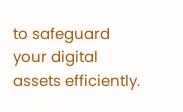to safeguard your digital assets efficiently.